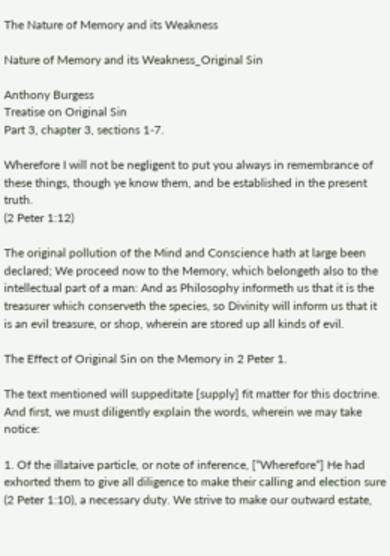The Nature of Memory and its Weakness

Nature of Memory and its Weakness_Original Sin

Anthony Burgess
Treatise on Original Sin
Part 3, chapter 3, sections 1-7.

Wherefore I will not be negligent to put you always in remembrance of these things, though ye know them, and be established in the present truth.
(2 Peter 1:12)

The original pollution of the Mind and Conscience hath at large been declared; We proceed now to the Memory, which belongeth also to the intellectual part of a man: And as Philosophy informeth us that it is the treasurer which conserveth the species, so Divinity will inform us that it is an evil treasure, or shop, wherein are stored up all kinds of evil.

The Effect of Original Sin on the Memory in 2 Peter 1.

The text mentioned will suppeditate [supply] fit matter for this doctrine. And first, we must diligently explain the words, wherein we may take notice:

1. Of the illataive particle, or note of inference, [“Wherefore“] He had exhorted them to give all diligence to make their calling and election sure (2 Peter 1:10), a necessary duty. We strive to make our outward estate,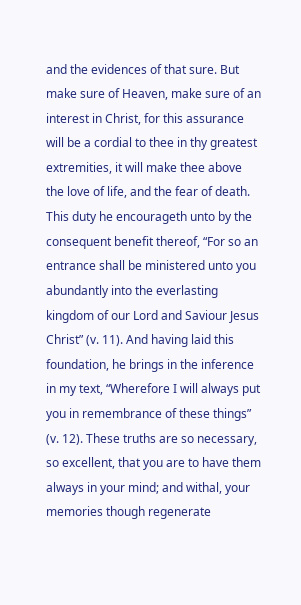and the evidences of that sure. But make sure of Heaven, make sure of an interest in Christ, for this assurance will be a cordial to thee in thy greatest extremities, it will make thee above the love of life, and the fear of death. This duty he encourageth unto by the consequent benefit thereof, “For so an entrance shall be ministered unto you abundantly into the everlasting kingdom of our Lord and Saviour Jesus Christ” (v. 11). And having laid this foundation, he brings in the inference in my text, “Wherefore I will always put you in remembrance of these things” (v. 12). These truths are so necessary, so excellent, that you are to have them always in your mind; and withal, your memories though regenerate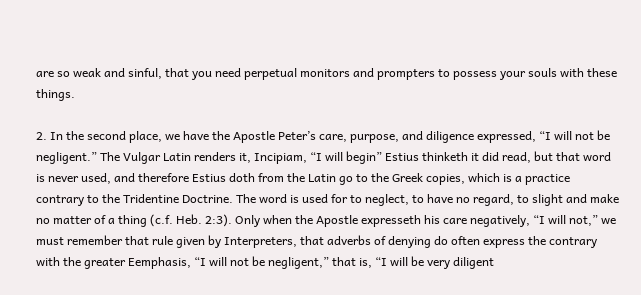are so weak and sinful, that you need perpetual monitors and prompters to possess your souls with these things.

2. In the second place, we have the Apostle Peter’s care, purpose, and diligence expressed, “I will not be negligent.” The Vulgar Latin renders it, Incipiam, “I will begin” Estius thinketh it did read, but that word is never used, and therefore Estius doth from the Latin go to the Greek copies, which is a practice contrary to the Tridentine Doctrine. The word is used for to neglect, to have no regard, to slight and make no matter of a thing (c.f. Heb. 2:3). Only when the Apostle expresseth his care negatively, “I will not,” we must remember that rule given by Interpreters, that adverbs of denying do often express the contrary with the greater Eemphasis, “I will not be negligent,” that is, “I will be very diligent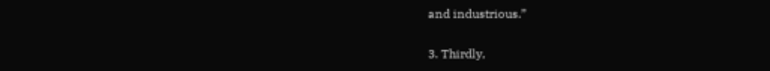and industrious.”

3. Thirdly,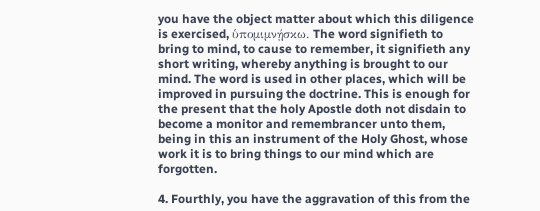you have the object matter about which this diligence is exercised, ὑπομιμνῄσκω. The word signifieth to bring to mind, to cause to remember, it signifieth any short writing, whereby anything is brought to our mind. The word is used in other places, which will be improved in pursuing the doctrine. This is enough for the present that the holy Apostle doth not disdain to become a monitor and remembrancer unto them, being in this an instrument of the Holy Ghost, whose work it is to bring things to our mind which are forgotten.

4. Fourthly, you have the aggravation of this from the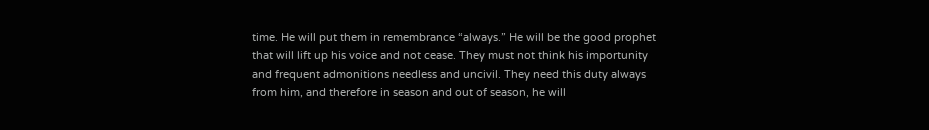time. He will put them in remembrance “always.” He will be the good prophet that will lift up his voice and not cease. They must not think his importunity and frequent admonitions needless and uncivil. They need this duty always from him, and therefore in season and out of season, he will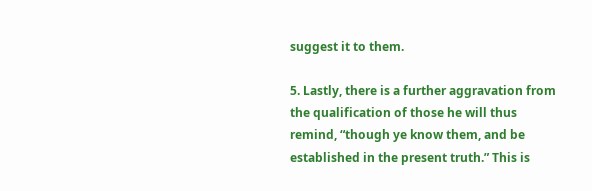suggest it to them.

5. Lastly, there is a further aggravation from the qualification of those he will thus remind, “though ye know them, and be established in the present truth.” This is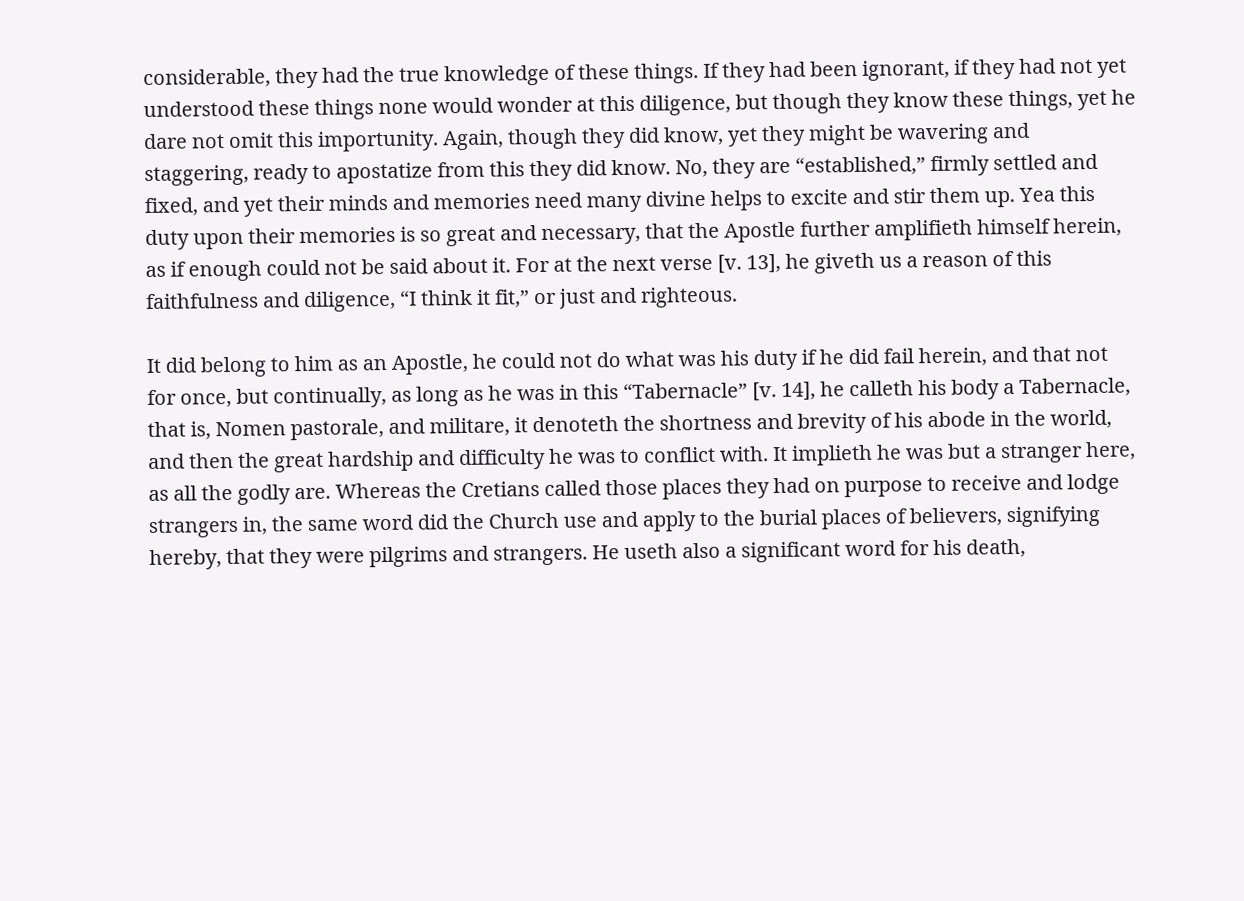considerable, they had the true knowledge of these things. If they had been ignorant, if they had not yet understood these things none would wonder at this diligence, but though they know these things, yet he dare not omit this importunity. Again, though they did know, yet they might be wavering and staggering, ready to apostatize from this they did know. No, they are “established,” firmly settled and fixed, and yet their minds and memories need many divine helps to excite and stir them up. Yea this duty upon their memories is so great and necessary, that the Apostle further amplifieth himself herein, as if enough could not be said about it. For at the next verse [v. 13], he giveth us a reason of this faithfulness and diligence, “I think it fit,” or just and righteous.

It did belong to him as an Apostle, he could not do what was his duty if he did fail herein, and that not for once, but continually, as long as he was in this “Tabernacle” [v. 14], he calleth his body a Tabernacle, that is, Nomen pastorale, and militare, it denoteth the shortness and brevity of his abode in the world, and then the great hardship and difficulty he was to conflict with. It implieth he was but a stranger here, as all the godly are. Whereas the Cretians called those places they had on purpose to receive and lodge strangers in, the same word did the Church use and apply to the burial places of believers, signifying hereby, that they were pilgrims and strangers. He useth also a significant word for his death,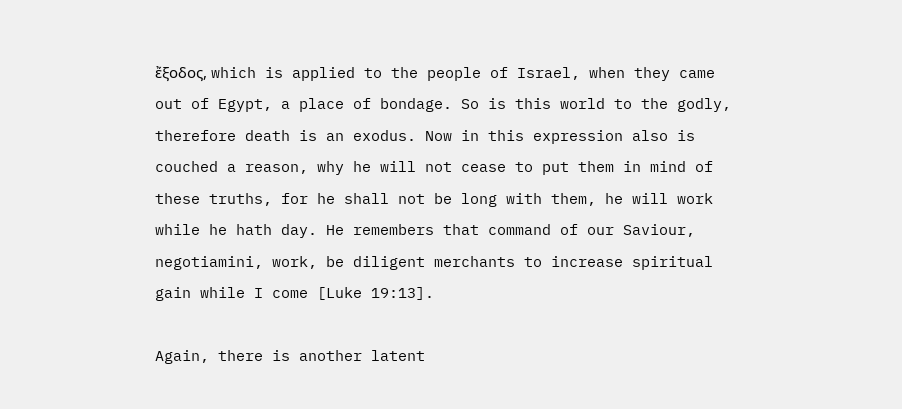ἔξοδος, which is applied to the people of Israel, when they came out of Egypt, a place of bondage. So is this world to the godly, therefore death is an exodus. Now in this expression also is couched a reason, why he will not cease to put them in mind of these truths, for he shall not be long with them, he will work while he hath day. He remembers that command of our Saviour, negotiamini, work, be diligent merchants to increase spiritual gain while I come [Luke 19:13].

Again, there is another latent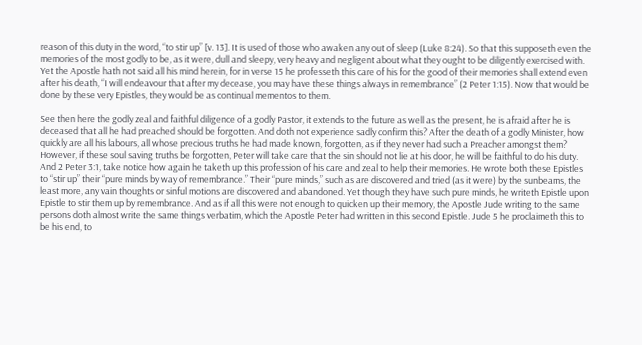reason of this duty in the word, “to stir up” [v. 13]. It is used of those who awaken any out of sleep (Luke 8:24). So that this supposeth even the memories of the most godly to be, as it were, dull and sleepy, very heavy and negligent about what they ought to be diligently exercised with. Yet the Apostle hath not said all his mind herein, for in verse 15 he professeth this care of his for the good of their memories shall extend even after his death, “I will endeavour that after my decease, you may have these things always in remembrance” (2 Peter 1:15). Now that would be done by these very Epistles, they would be as continual mementos to them.

See then here the godly zeal and faithful diligence of a godly Pastor, it extends to the future as well as the present, he is afraid after he is deceased that all he had preached should be forgotten. And doth not experience sadly confirm this? After the death of a godly Minister, how quickly are all his labours, all whose precious truths he had made known, forgotten, as if they never had such a Preacher amongst them? However, if these soul saving truths be forgotten, Peter will take care that the sin should not lie at his door, he will be faithful to do his duty. And 2 Peter 3:1, take notice how again he taketh up this profession of his care and zeal to help their memories. He wrote both these Epistles to “stir up” their “pure minds by way of remembrance.” Their “pure minds,” such as are discovered and tried (as it were) by the sunbeams, the least more, any vain thoughts or sinful motions are discovered and abandoned. Yet though they have such pure minds, he writeth Epistle upon Epistle to stir them up by remembrance. And as if all this were not enough to quicken up their memory, the Apostle Jude writing to the same persons doth almost write the same things verbatim, which the Apostle Peter had written in this second Epistle. Jude 5 he proclaimeth this to be his end, to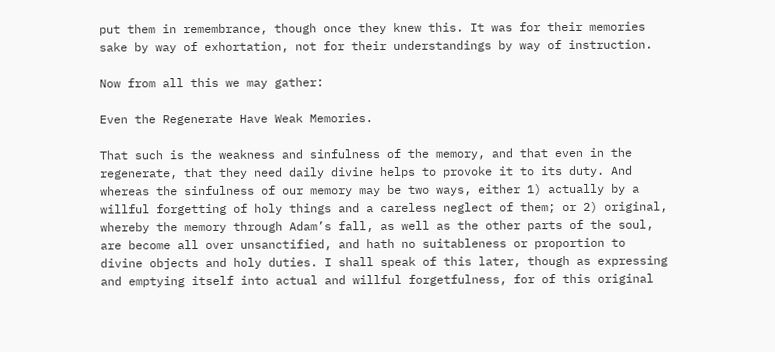put them in remembrance, though once they knew this. It was for their memories sake by way of exhortation, not for their understandings by way of instruction.

Now from all this we may gather:

Even the Regenerate Have Weak Memories.

That such is the weakness and sinfulness of the memory, and that even in the regenerate, that they need daily divine helps to provoke it to its duty. And whereas the sinfulness of our memory may be two ways, either 1) actually by a willful forgetting of holy things and a careless neglect of them; or 2) original, whereby the memory through Adam’s fall, as well as the other parts of the soul, are become all over unsanctified, and hath no suitableness or proportion to divine objects and holy duties. I shall speak of this later, though as expressing and emptying itself into actual and willful forgetfulness, for of this original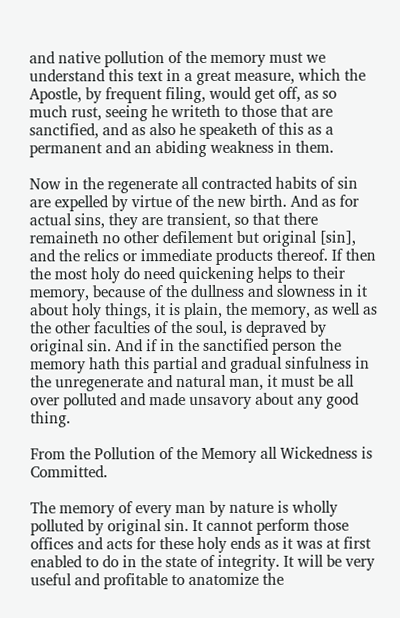and native pollution of the memory must we understand this text in a great measure, which the Apostle, by frequent filing, would get off, as so much rust, seeing he writeth to those that are sanctified, and as also he speaketh of this as a permanent and an abiding weakness in them.

Now in the regenerate all contracted habits of sin are expelled by virtue of the new birth. And as for actual sins, they are transient, so that there remaineth no other defilement but original [sin], and the relics or immediate products thereof. If then the most holy do need quickening helps to their memory, because of the dullness and slowness in it about holy things, it is plain, the memory, as well as the other faculties of the soul, is depraved by original sin. And if in the sanctified person the memory hath this partial and gradual sinfulness in the unregenerate and natural man, it must be all over polluted and made unsavory about any good thing.

From the Pollution of the Memory all Wickedness is Committed.

The memory of every man by nature is wholly polluted by original sin. It cannot perform those offices and acts for these holy ends as it was at first enabled to do in the state of integrity. It will be very useful and profitable to anatomize the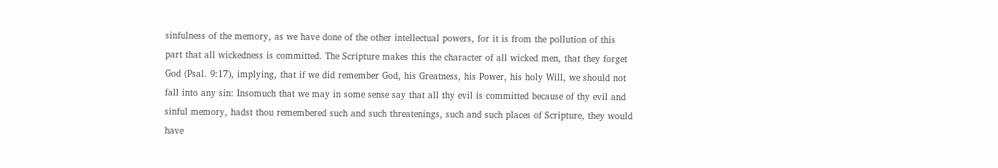sinfulness of the memory, as we have done of the other intellectual powers, for it is from the pollution of this part that all wickedness is committed. The Scripture makes this the character of all wicked men, that they forget God (Psal. 9:17), implying, that if we did remember God, his Greatness, his Power, his holy Will, we should not fall into any sin: Insomuch that we may in some sense say that all thy evil is committed because of thy evil and sinful memory, hadst thou remembered such and such threatenings, such and such places of Scripture, they would have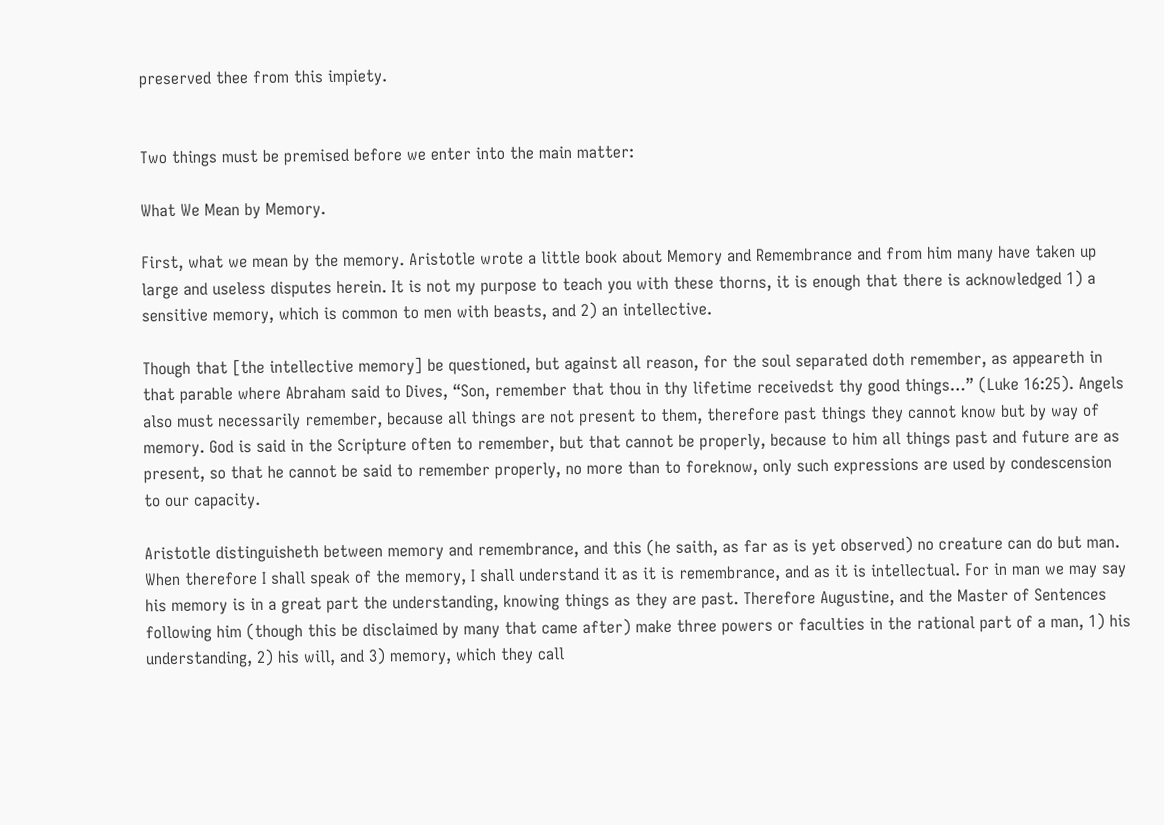preserved thee from this impiety.


Two things must be premised before we enter into the main matter:

What We Mean by Memory.

First, what we mean by the memory. Aristotle wrote a little book about Memory and Remembrance and from him many have taken up large and useless disputes herein. It is not my purpose to teach you with these thorns, it is enough that there is acknowledged 1) a sensitive memory, which is common to men with beasts, and 2) an intellective.

Though that [the intellective memory] be questioned, but against all reason, for the soul separated doth remember, as appeareth in that parable where Abraham said to Dives, “Son, remember that thou in thy lifetime receivedst thy good things…” (Luke 16:25). Angels also must necessarily remember, because all things are not present to them, therefore past things they cannot know but by way of memory. God is said in the Scripture often to remember, but that cannot be properly, because to him all things past and future are as present, so that he cannot be said to remember properly, no more than to foreknow, only such expressions are used by condescension to our capacity.

Aristotle distinguisheth between memory and remembrance, and this (he saith, as far as is yet observed) no creature can do but man. When therefore I shall speak of the memory, I shall understand it as it is remembrance, and as it is intellectual. For in man we may say his memory is in a great part the understanding, knowing things as they are past. Therefore Augustine, and the Master of Sentences following him (though this be disclaimed by many that came after) make three powers or faculties in the rational part of a man, 1) his understanding, 2) his will, and 3) memory, which they call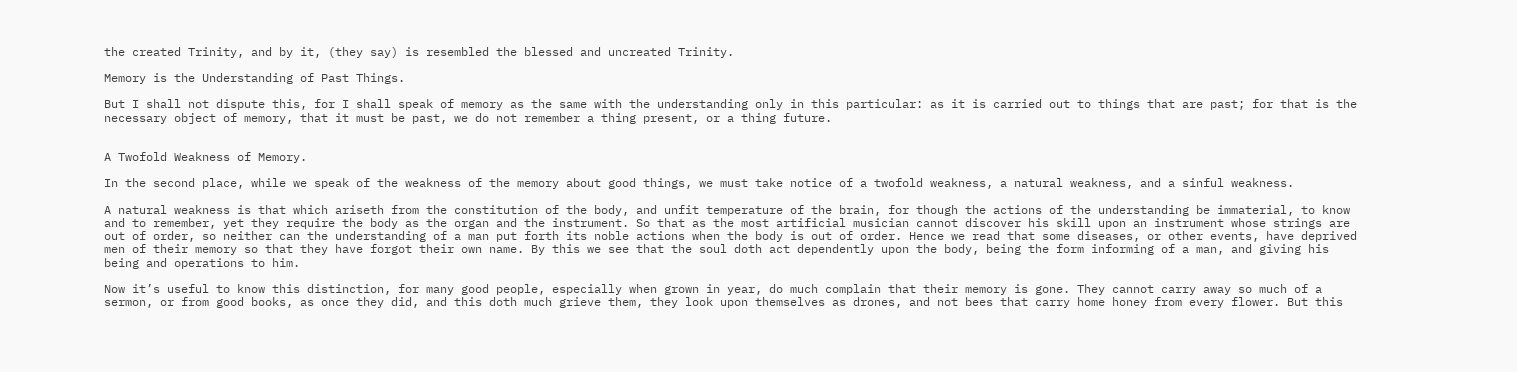the created Trinity, and by it, (they say) is resembled the blessed and uncreated Trinity.

Memory is the Understanding of Past Things.

But I shall not dispute this, for I shall speak of memory as the same with the understanding only in this particular: as it is carried out to things that are past; for that is the necessary object of memory, that it must be past, we do not remember a thing present, or a thing future.


A Twofold Weakness of Memory.

In the second place, while we speak of the weakness of the memory about good things, we must take notice of a twofold weakness, a natural weakness, and a sinful weakness.

A natural weakness is that which ariseth from the constitution of the body, and unfit temperature of the brain, for though the actions of the understanding be immaterial, to know and to remember, yet they require the body as the organ and the instrument. So that as the most artificial musician cannot discover his skill upon an instrument whose strings are out of order, so neither can the understanding of a man put forth its noble actions when the body is out of order. Hence we read that some diseases, or other events, have deprived men of their memory so that they have forgot their own name. By this we see that the soul doth act dependently upon the body, being the form informing of a man, and giving his being and operations to him.

Now it’s useful to know this distinction, for many good people, especially when grown in year, do much complain that their memory is gone. They cannot carry away so much of a sermon, or from good books, as once they did, and this doth much grieve them, they look upon themselves as drones, and not bees that carry home honey from every flower. But this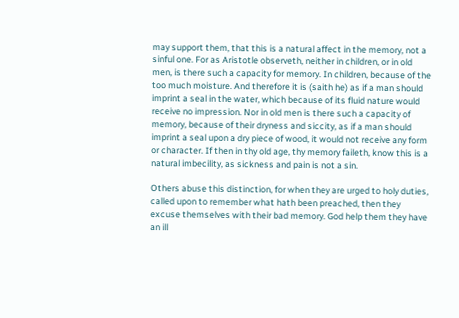may support them, that this is a natural affect in the memory, not a sinful one. For as Aristotle observeth, neither in children, or in old men, is there such a capacity for memory. In children, because of the too much moisture. And therefore it is (saith he) as if a man should imprint a seal in the water, which because of its fluid nature would receive no impression. Nor in old men is there such a capacity of memory, because of their dryness and siccity, as if a man should imprint a seal upon a dry piece of wood, it would not receive any form or character. If then in thy old age, thy memory faileth, know this is a natural imbecility, as sickness and pain is not a sin.

Others abuse this distinction, for when they are urged to holy duties, called upon to remember what hath been preached, then they excuse themselves with their bad memory. God help them they have an ill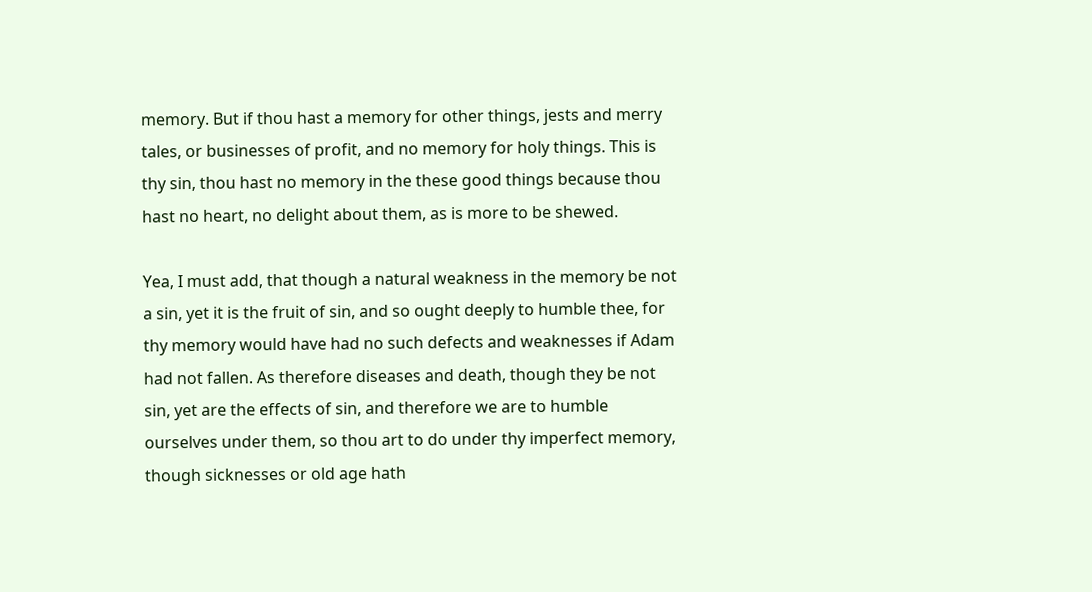memory. But if thou hast a memory for other things, jests and merry tales, or businesses of profit, and no memory for holy things. This is thy sin, thou hast no memory in the these good things because thou hast no heart, no delight about them, as is more to be shewed.

Yea, I must add, that though a natural weakness in the memory be not a sin, yet it is the fruit of sin, and so ought deeply to humble thee, for thy memory would have had no such defects and weaknesses if Adam had not fallen. As therefore diseases and death, though they be not sin, yet are the effects of sin, and therefore we are to humble ourselves under them, so thou art to do under thy imperfect memory, though sicknesses or old age hath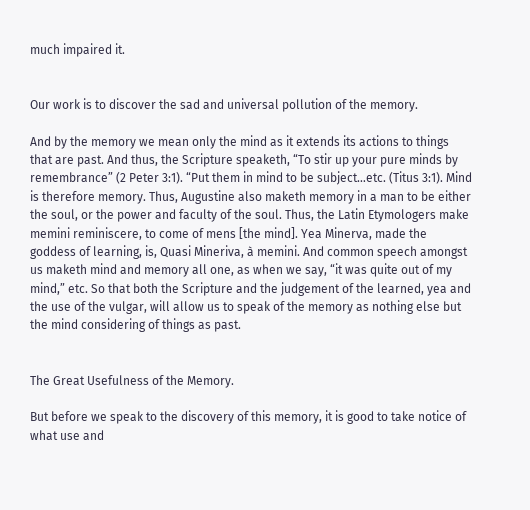much impaired it.


Our work is to discover the sad and universal pollution of the memory.

And by the memory we mean only the mind as it extends its actions to things that are past. And thus, the Scripture speaketh, “To stir up your pure minds by remembrance” (2 Peter 3:1). “Put them in mind to be subject…etc. (Titus 3:1). Mind is therefore memory. Thus, Augustine also maketh memory in a man to be either the soul, or the power and faculty of the soul. Thus, the Latin Etymologers make memini reminiscere, to come of mens [the mind]. Yea Minerva, made the goddess of learning, is, Quasi Mineriva, à memini. And common speech amongst us maketh mind and memory all one, as when we say, “it was quite out of my mind,” etc. So that both the Scripture and the judgement of the learned, yea and the use of the vulgar, will allow us to speak of the memory as nothing else but the mind considering of things as past.


The Great Usefulness of the Memory.

But before we speak to the discovery of this memory, it is good to take notice of what use and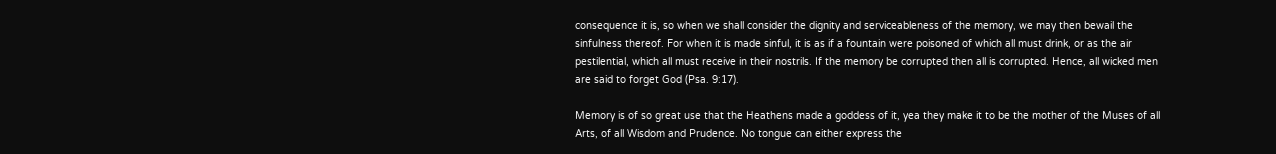consequence it is, so when we shall consider the dignity and serviceableness of the memory, we may then bewail the sinfulness thereof. For when it is made sinful, it is as if a fountain were poisoned of which all must drink, or as the air pestilential, which all must receive in their nostrils. If the memory be corrupted then all is corrupted. Hence, all wicked men are said to forget God (Psa. 9:17).

Memory is of so great use that the Heathens made a goddess of it, yea they make it to be the mother of the Muses of all Arts, of all Wisdom and Prudence. No tongue can either express the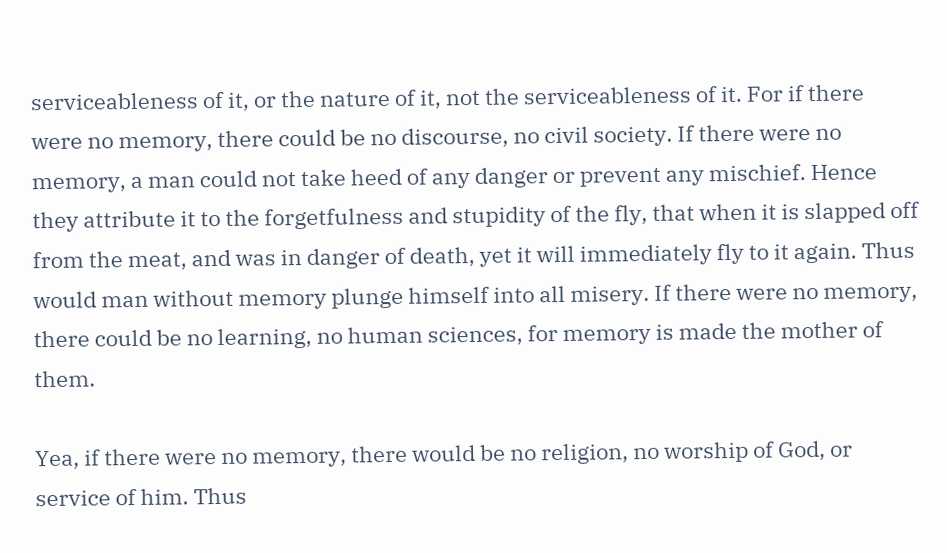serviceableness of it, or the nature of it, not the serviceableness of it. For if there were no memory, there could be no discourse, no civil society. If there were no memory, a man could not take heed of any danger or prevent any mischief. Hence they attribute it to the forgetfulness and stupidity of the fly, that when it is slapped off from the meat, and was in danger of death, yet it will immediately fly to it again. Thus would man without memory plunge himself into all misery. If there were no memory, there could be no learning, no human sciences, for memory is made the mother of them.

Yea, if there were no memory, there would be no religion, no worship of God, or service of him. Thus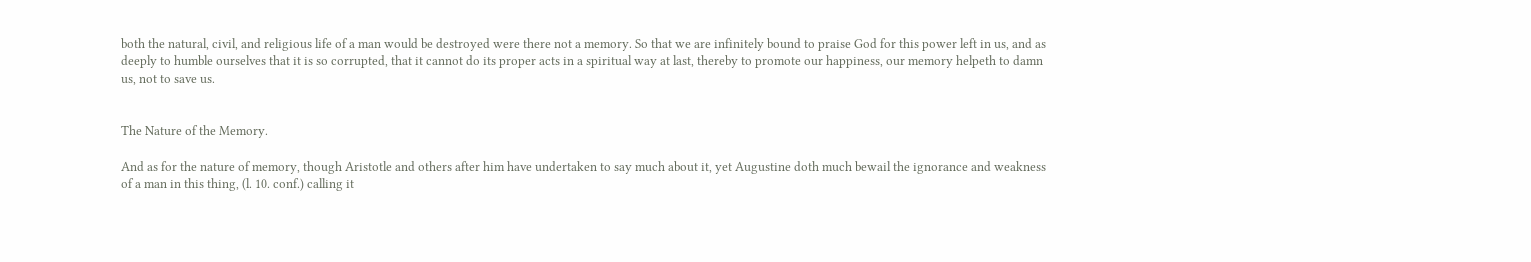both the natural, civil, and religious life of a man would be destroyed were there not a memory. So that we are infinitely bound to praise God for this power left in us, and as deeply to humble ourselves that it is so corrupted, that it cannot do its proper acts in a spiritual way at last, thereby to promote our happiness, our memory helpeth to damn us, not to save us.


The Nature of the Memory.

And as for the nature of memory, though Aristotle and others after him have undertaken to say much about it, yet Augustine doth much bewail the ignorance and weakness of a man in this thing, (l. 10. conf.) calling it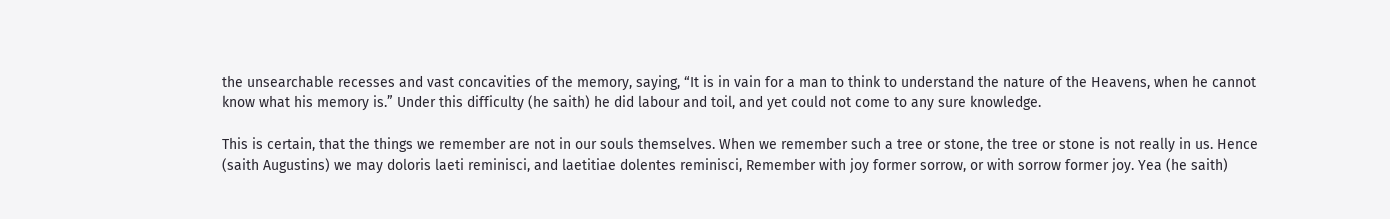the unsearchable recesses and vast concavities of the memory, saying, “It is in vain for a man to think to understand the nature of the Heavens, when he cannot know what his memory is.” Under this difficulty (he saith) he did labour and toil, and yet could not come to any sure knowledge.

This is certain, that the things we remember are not in our souls themselves. When we remember such a tree or stone, the tree or stone is not really in us. Hence (saith Augustins) we may doloris laeti reminisci, and laetitiae dolentes reminisci, Remember with joy former sorrow, or with sorrow former joy. Yea (he saith)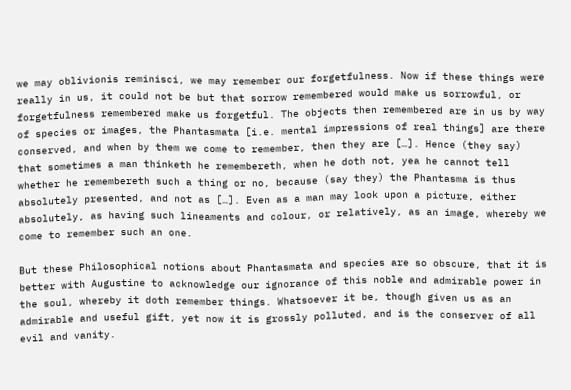we may oblivionis reminisci, we may remember our forgetfulness. Now if these things were really in us, it could not be but that sorrow remembered would make us sorrowful, or forgetfulness remembered make us forgetful. The objects then remembered are in us by way of species or images, the Phantasmata [i.e. mental impressions of real things] are there conserved, and when by them we come to remember, then they are […]. Hence (they say) that sometimes a man thinketh he remembereth, when he doth not, yea he cannot tell whether he remembereth such a thing or no, because (say they) the Phantasma is thus absolutely presented, and not as […]. Even as a man may look upon a picture, either absolutely, as having such lineaments and colour, or relatively, as an image, whereby we come to remember such an one.

But these Philosophical notions about Phantasmata and species are so obscure, that it is better with Augustine to acknowledge our ignorance of this noble and admirable power in the soul, whereby it doth remember things. Whatsoever it be, though given us as an admirable and useful gift, yet now it is grossly polluted, and is the conserver of all evil and vanity.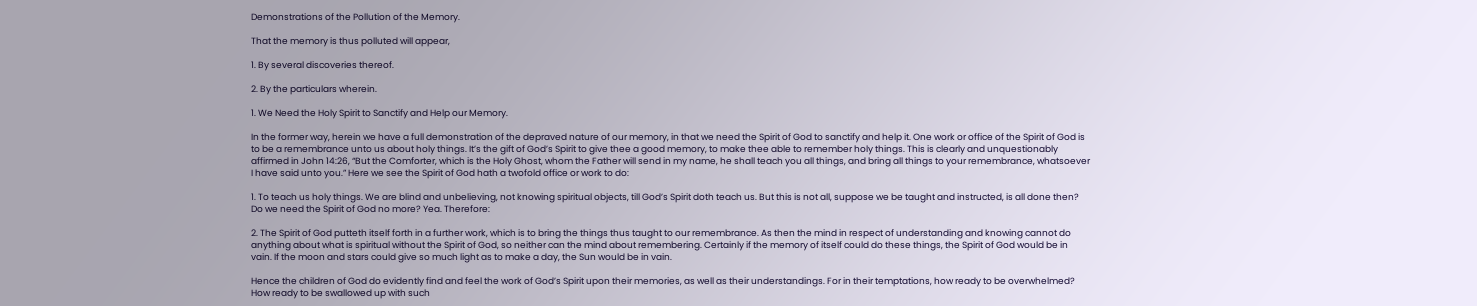Demonstrations of the Pollution of the Memory.

That the memory is thus polluted will appear,

1. By several discoveries thereof.

2. By the particulars wherein.

1. We Need the Holy Spirit to Sanctify and Help our Memory.

In the former way, herein we have a full demonstration of the depraved nature of our memory, in that we need the Spirit of God to sanctify and help it. One work or office of the Spirit of God is to be a remembrance unto us about holy things. It’s the gift of God’s Spirit to give thee a good memory, to make thee able to remember holy things. This is clearly and unquestionably affirmed in John 14:26, “But the Comforter, which is the Holy Ghost, whom the Father will send in my name, he shall teach you all things, and bring all things to your remembrance, whatsoever I have said unto you.” Here we see the Spirit of God hath a twofold office or work to do:

1. To teach us holy things. We are blind and unbelieving, not knowing spiritual objects, till God’s Spirit doth teach us. But this is not all, suppose we be taught and instructed, is all done then? Do we need the Spirit of God no more? Yea. Therefore:

2. The Spirit of God putteth itself forth in a further work, which is to bring the things thus taught to our remembrance. As then the mind in respect of understanding and knowing cannot do anything about what is spiritual without the Spirit of God, so neither can the mind about remembering. Certainly if the memory of itself could do these things, the Spirit of God would be in vain. If the moon and stars could give so much light as to make a day, the Sun would be in vain.

Hence the children of God do evidently find and feel the work of God’s Spirit upon their memories, as well as their understandings. For in their temptations, how ready to be overwhelmed? How ready to be swallowed up with such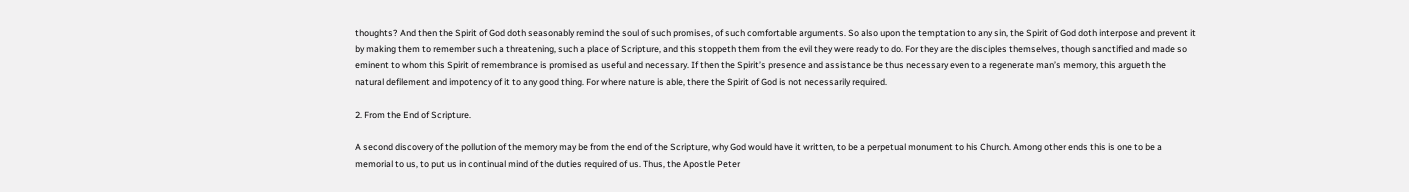thoughts? And then the Spirit of God doth seasonably remind the soul of such promises, of such comfortable arguments. So also upon the temptation to any sin, the Spirit of God doth interpose and prevent it by making them to remember such a threatening, such a place of Scripture, and this stoppeth them from the evil they were ready to do. For they are the disciples themselves, though sanctified and made so eminent to whom this Spirit of remembrance is promised as useful and necessary. If then the Spirit’s presence and assistance be thus necessary even to a regenerate man’s memory, this argueth the natural defilement and impotency of it to any good thing. For where nature is able, there the Spirit of God is not necessarily required.

2. From the End of Scripture.

A second discovery of the pollution of the memory may be from the end of the Scripture, why God would have it written, to be a perpetual monument to his Church. Among other ends this is one to be a memorial to us, to put us in continual mind of the duties required of us. Thus, the Apostle Peter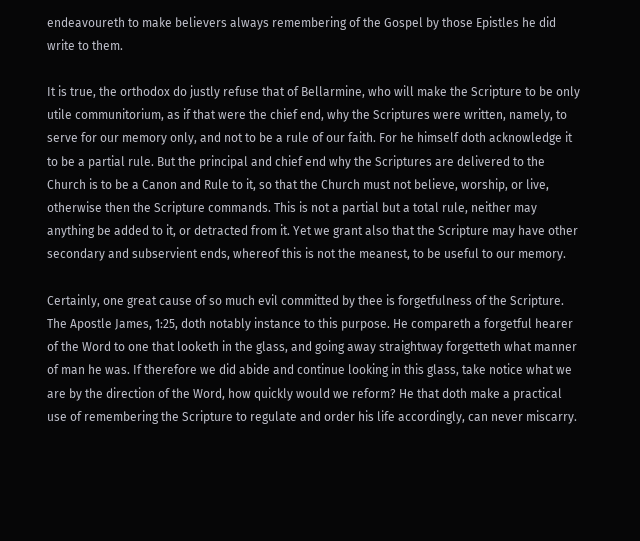endeavoureth to make believers always remembering of the Gospel by those Epistles he did write to them.

It is true, the orthodox do justly refuse that of Bellarmine, who will make the Scripture to be only utile communitorium, as if that were the chief end, why the Scriptures were written, namely, to serve for our memory only, and not to be a rule of our faith. For he himself doth acknowledge it to be a partial rule. But the principal and chief end why the Scriptures are delivered to the Church is to be a Canon and Rule to it, so that the Church must not believe, worship, or live, otherwise then the Scripture commands. This is not a partial but a total rule, neither may anything be added to it, or detracted from it. Yet we grant also that the Scripture may have other secondary and subservient ends, whereof this is not the meanest, to be useful to our memory.

Certainly, one great cause of so much evil committed by thee is forgetfulness of the Scripture. The Apostle James, 1:25, doth notably instance to this purpose. He compareth a forgetful hearer of the Word to one that looketh in the glass, and going away straightway forgetteth what manner of man he was. If therefore we did abide and continue looking in this glass, take notice what we are by the direction of the Word, how quickly would we reform? He that doth make a practical use of remembering the Scripture to regulate and order his life accordingly, can never miscarry.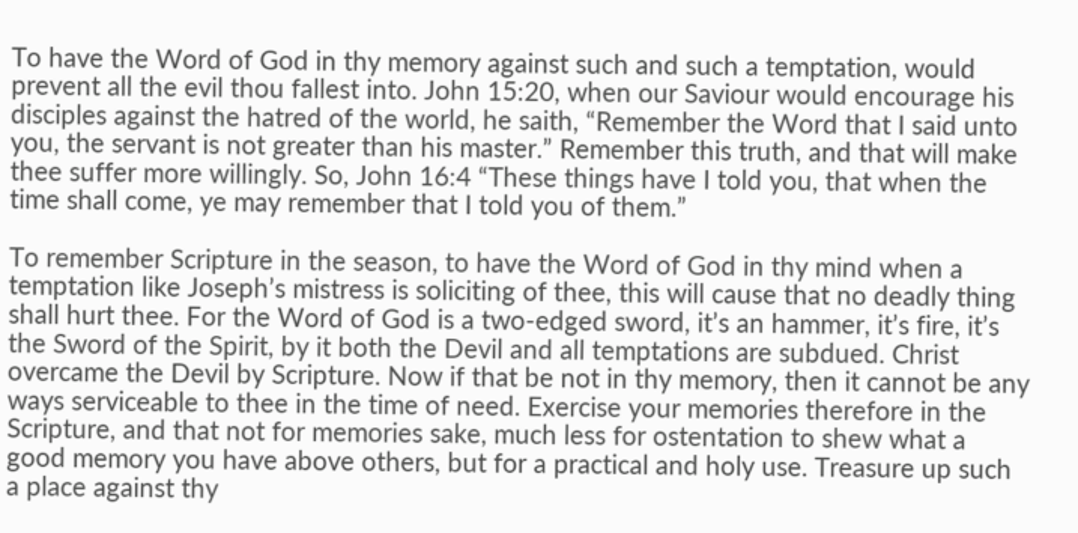To have the Word of God in thy memory against such and such a temptation, would prevent all the evil thou fallest into. John 15:20, when our Saviour would encourage his disciples against the hatred of the world, he saith, “Remember the Word that I said unto you, the servant is not greater than his master.” Remember this truth, and that will make thee suffer more willingly. So, John 16:4 “These things have I told you, that when the time shall come, ye may remember that I told you of them.”

To remember Scripture in the season, to have the Word of God in thy mind when a temptation like Joseph’s mistress is soliciting of thee, this will cause that no deadly thing shall hurt thee. For the Word of God is a two-edged sword, it’s an hammer, it’s fire, it’s the Sword of the Spirit, by it both the Devil and all temptations are subdued. Christ overcame the Devil by Scripture. Now if that be not in thy memory, then it cannot be any ways serviceable to thee in the time of need. Exercise your memories therefore in the Scripture, and that not for memories sake, much less for ostentation to shew what a good memory you have above others, but for a practical and holy use. Treasure up such a place against thy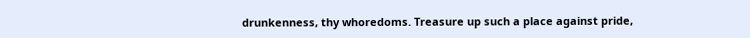drunkenness, thy whoredoms. Treasure up such a place against pride,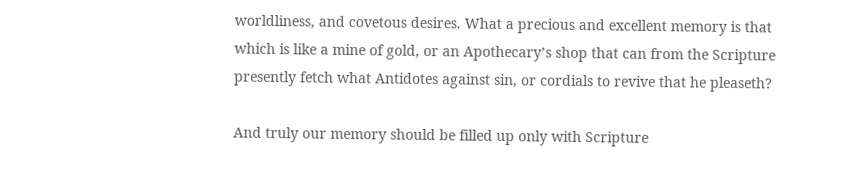worldliness, and covetous desires. What a precious and excellent memory is that which is like a mine of gold, or an Apothecary’s shop that can from the Scripture presently fetch what Antidotes against sin, or cordials to revive that he pleaseth?

And truly our memory should be filled up only with Scripture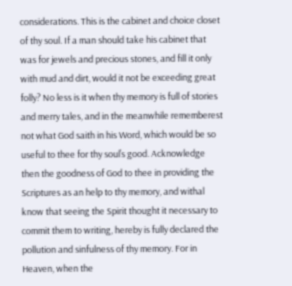considerations. This is the cabinet and choice closet of thy soul. If a man should take his cabinet that was for jewels and precious stones, and fill it only with mud and dirt, would it not be exceeding great folly? No less is it when thy memory is full of stories and merry tales, and in the meanwhile rememberest not what God saith in his Word, which would be so useful to thee for thy soul’s good. Acknowledge then the goodness of God to thee in providing the Scriptures as an help to thy memory, and withal know that seeing the Spirit thought it necessary to commit them to writing, hereby is fully declared the pollution and sinfulness of thy memory. For in Heaven, when the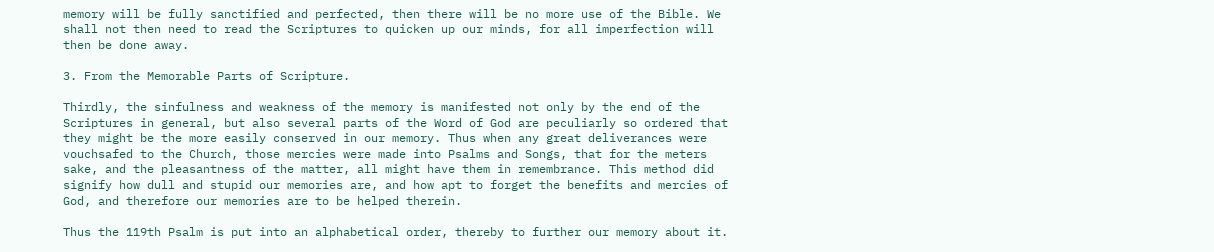memory will be fully sanctified and perfected, then there will be no more use of the Bible. We shall not then need to read the Scriptures to quicken up our minds, for all imperfection will then be done away.

3. From the Memorable Parts of Scripture.

Thirdly, the sinfulness and weakness of the memory is manifested not only by the end of the Scriptures in general, but also several parts of the Word of God are peculiarly so ordered that they might be the more easily conserved in our memory. Thus when any great deliverances were vouchsafed to the Church, those mercies were made into Psalms and Songs, that for the meters sake, and the pleasantness of the matter, all might have them in remembrance. This method did signify how dull and stupid our memories are, and how apt to forget the benefits and mercies of God, and therefore our memories are to be helped therein.

Thus the 119th Psalm is put into an alphabetical order, thereby to further our memory about it.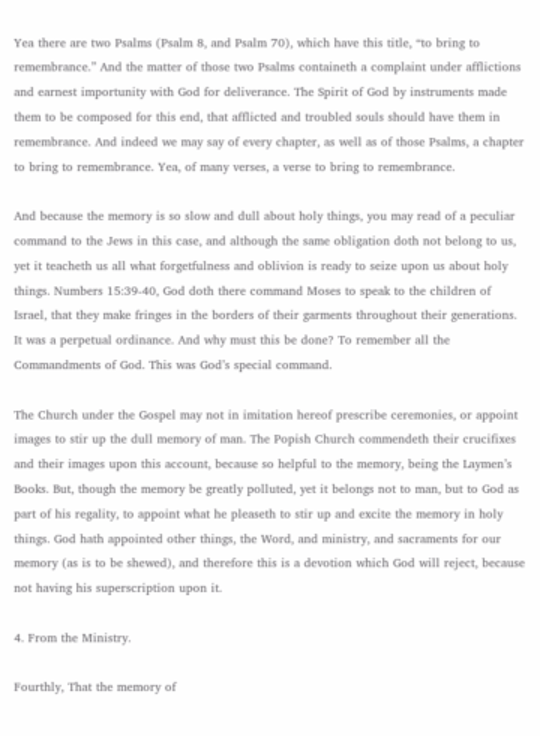Yea there are two Psalms (Psalm 8, and Psalm 70), which have this title, “to bring to remembrance.” And the matter of those two Psalms containeth a complaint under afflictions and earnest importunity with God for deliverance. The Spirit of God by instruments made them to be composed for this end, that afflicted and troubled souls should have them in remembrance. And indeed we may say of every chapter, as well as of those Psalms, a chapter to bring to remembrance. Yea, of many verses, a verse to bring to remembrance.

And because the memory is so slow and dull about holy things, you may read of a peculiar command to the Jews in this case, and although the same obligation doth not belong to us, yet it teacheth us all what forgetfulness and oblivion is ready to seize upon us about holy things. Numbers 15:39-40, God doth there command Moses to speak to the children of Israel, that they make fringes in the borders of their garments throughout their generations. It was a perpetual ordinance. And why must this be done? To remember all the Commandments of God. This was God’s special command.

The Church under the Gospel may not in imitation hereof prescribe ceremonies, or appoint images to stir up the dull memory of man. The Popish Church commendeth their crucifixes and their images upon this account, because so helpful to the memory, being the Laymen’s Books. But, though the memory be greatly polluted, yet it belongs not to man, but to God as part of his regality, to appoint what he pleaseth to stir up and excite the memory in holy things. God hath appointed other things, the Word, and ministry, and sacraments for our memory (as is to be shewed), and therefore this is a devotion which God will reject, because not having his superscription upon it.

4. From the Ministry.

Fourthly, That the memory of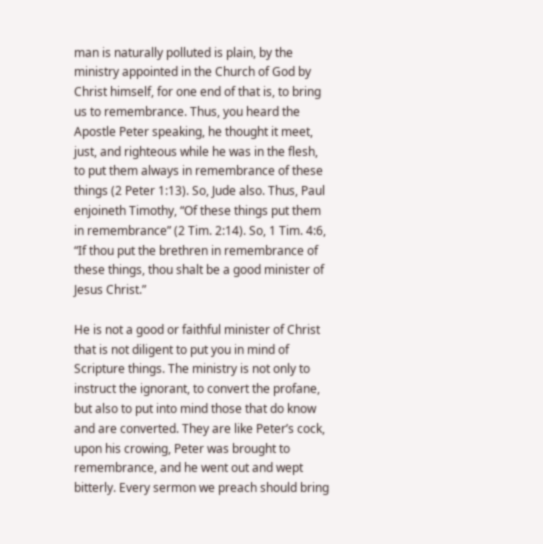man is naturally polluted is plain, by the ministry appointed in the Church of God by Christ himself, for one end of that is, to bring us to remembrance. Thus, you heard the Apostle Peter speaking, he thought it meet, just, and righteous while he was in the flesh, to put them always in remembrance of these things (2 Peter 1:13). So, Jude also. Thus, Paul enjoineth Timothy, “Of these things put them in remembrance” (2 Tim. 2:14). So, 1 Tim. 4:6, “If thou put the brethren in remembrance of these things, thou shalt be a good minister of Jesus Christ.”

He is not a good or faithful minister of Christ that is not diligent to put you in mind of Scripture things. The ministry is not only to instruct the ignorant, to convert the profane, but also to put into mind those that do know and are converted. They are like Peter’s cock, upon his crowing, Peter was brought to remembrance, and he went out and wept bitterly. Every sermon we preach should bring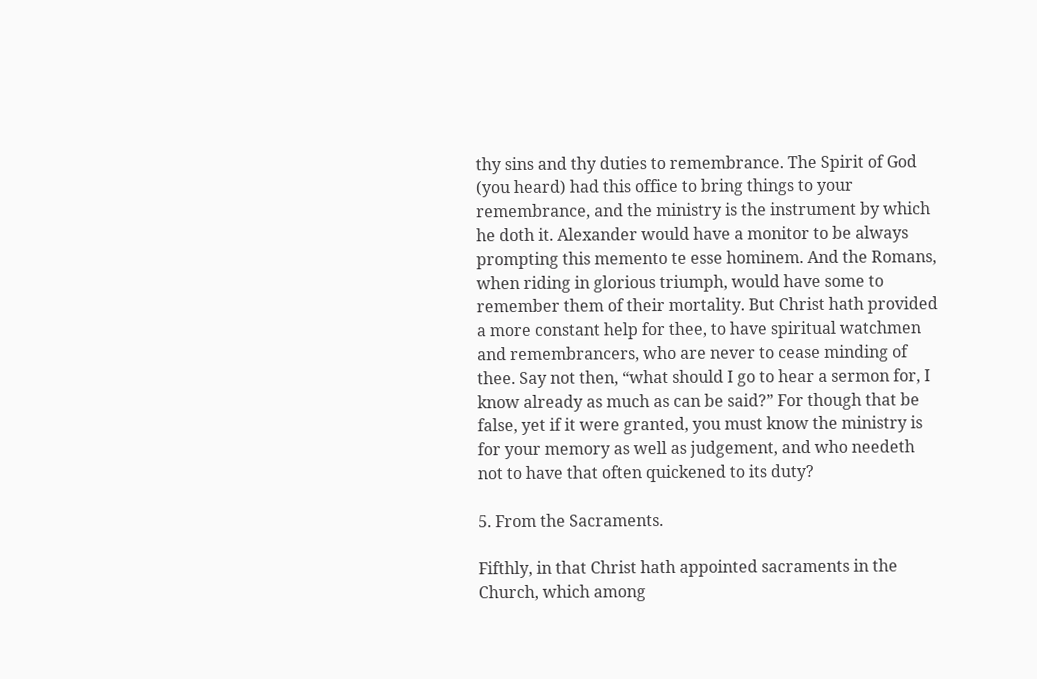thy sins and thy duties to remembrance. The Spirit of God (you heard) had this office to bring things to your remembrance, and the ministry is the instrument by which he doth it. Alexander would have a monitor to be always prompting this memento te esse hominem. And the Romans, when riding in glorious triumph, would have some to remember them of their mortality. But Christ hath provided a more constant help for thee, to have spiritual watchmen and remembrancers, who are never to cease minding of thee. Say not then, “what should I go to hear a sermon for, I know already as much as can be said?” For though that be false, yet if it were granted, you must know the ministry is for your memory as well as judgement, and who needeth not to have that often quickened to its duty?

5. From the Sacraments.

Fifthly, in that Christ hath appointed sacraments in the Church, which among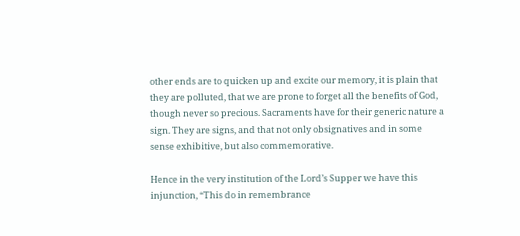other ends are to quicken up and excite our memory, it is plain that they are polluted, that we are prone to forget all the benefits of God, though never so precious. Sacraments have for their generic nature a sign. They are signs, and that not only obsignatives and in some sense exhibitive, but also commemorative.

Hence in the very institution of the Lord’s Supper we have this injunction, “This do in remembrance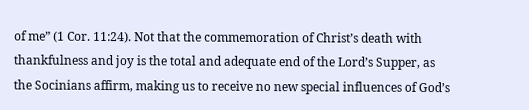of me” (1 Cor. 11:24). Not that the commemoration of Christ’s death with thankfulness and joy is the total and adequate end of the Lord’s Supper, as the Socinians affirm, making us to receive no new special influences of God’s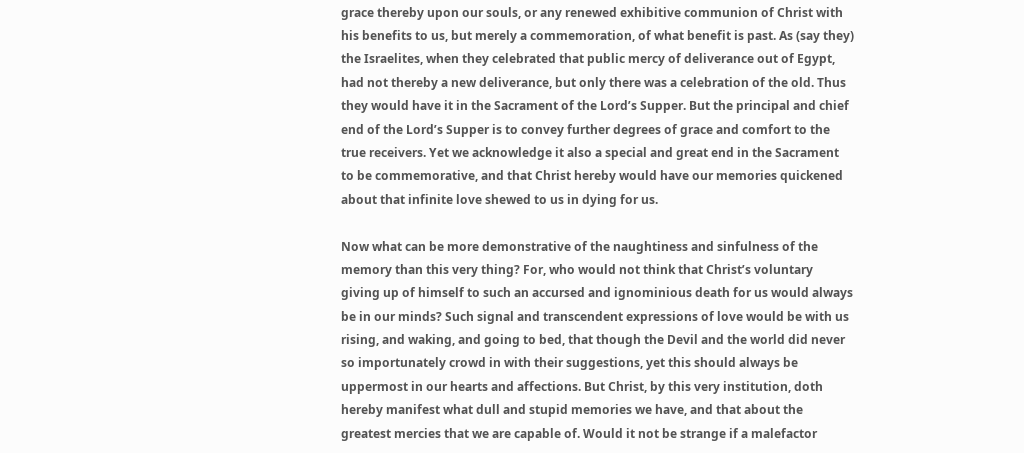grace thereby upon our souls, or any renewed exhibitive communion of Christ with his benefits to us, but merely a commemoration, of what benefit is past. As (say they) the Israelites, when they celebrated that public mercy of deliverance out of Egypt, had not thereby a new deliverance, but only there was a celebration of the old. Thus they would have it in the Sacrament of the Lord’s Supper. But the principal and chief end of the Lord’s Supper is to convey further degrees of grace and comfort to the true receivers. Yet we acknowledge it also a special and great end in the Sacrament to be commemorative, and that Christ hereby would have our memories quickened about that infinite love shewed to us in dying for us.

Now what can be more demonstrative of the naughtiness and sinfulness of the memory than this very thing? For, who would not think that Christ’s voluntary giving up of himself to such an accursed and ignominious death for us would always be in our minds? Such signal and transcendent expressions of love would be with us rising, and waking, and going to bed, that though the Devil and the world did never so importunately crowd in with their suggestions, yet this should always be uppermost in our hearts and affections. But Christ, by this very institution, doth hereby manifest what dull and stupid memories we have, and that about the greatest mercies that we are capable of. Would it not be strange if a malefactor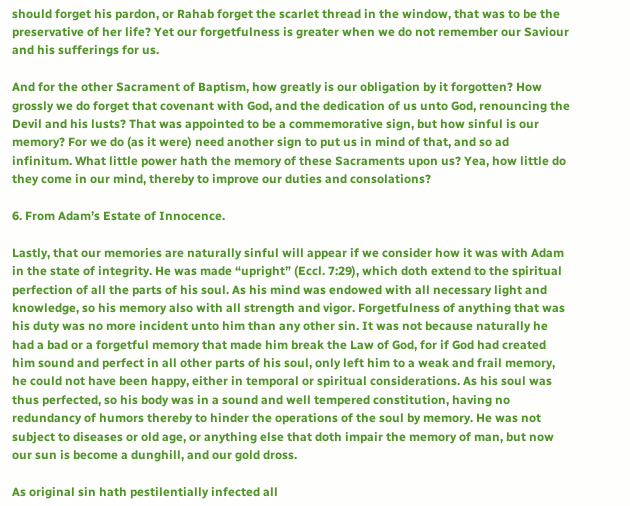should forget his pardon, or Rahab forget the scarlet thread in the window, that was to be the preservative of her life? Yet our forgetfulness is greater when we do not remember our Saviour and his sufferings for us.

And for the other Sacrament of Baptism, how greatly is our obligation by it forgotten? How grossly we do forget that covenant with God, and the dedication of us unto God, renouncing the Devil and his lusts? That was appointed to be a commemorative sign, but how sinful is our memory? For we do (as it were) need another sign to put us in mind of that, and so ad infinitum. What little power hath the memory of these Sacraments upon us? Yea, how little do they come in our mind, thereby to improve our duties and consolations?

6. From Adam’s Estate of Innocence.

Lastly, that our memories are naturally sinful will appear if we consider how it was with Adam in the state of integrity. He was made “upright” (Eccl. 7:29), which doth extend to the spiritual perfection of all the parts of his soul. As his mind was endowed with all necessary light and knowledge, so his memory also with all strength and vigor. Forgetfulness of anything that was his duty was no more incident unto him than any other sin. It was not because naturally he had a bad or a forgetful memory that made him break the Law of God, for if God had created him sound and perfect in all other parts of his soul, only left him to a weak and frail memory, he could not have been happy, either in temporal or spiritual considerations. As his soul was thus perfected, so his body was in a sound and well tempered constitution, having no redundancy of humors thereby to hinder the operations of the soul by memory. He was not subject to diseases or old age, or anything else that doth impair the memory of man, but now our sun is become a dunghill, and our gold dross.

As original sin hath pestilentially infected all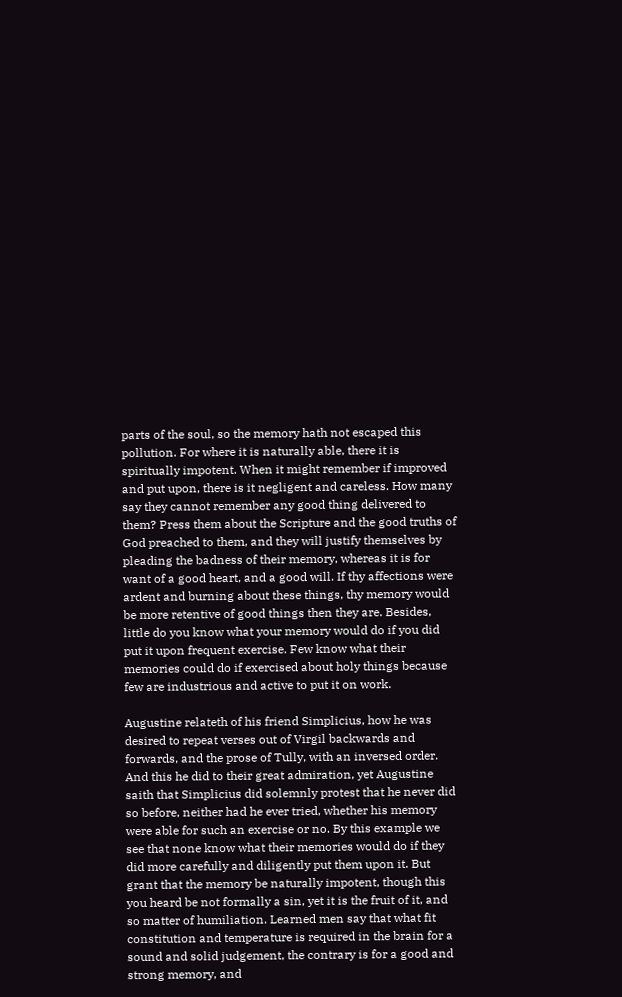parts of the soul, so the memory hath not escaped this pollution. For where it is naturally able, there it is spiritually impotent. When it might remember if improved and put upon, there is it negligent and careless. How many say they cannot remember any good thing delivered to them? Press them about the Scripture and the good truths of God preached to them, and they will justify themselves by pleading the badness of their memory, whereas it is for want of a good heart, and a good will. If thy affections were ardent and burning about these things, thy memory would be more retentive of good things then they are. Besides, little do you know what your memory would do if you did put it upon frequent exercise. Few know what their memories could do if exercised about holy things because few are industrious and active to put it on work.

Augustine relateth of his friend Simplicius, how he was desired to repeat verses out of Virgil backwards and forwards, and the prose of Tully, with an inversed order. And this he did to their great admiration, yet Augustine saith that Simplicius did solemnly protest that he never did so before, neither had he ever tried, whether his memory were able for such an exercise or no. By this example we see that none know what their memories would do if they did more carefully and diligently put them upon it. But grant that the memory be naturally impotent, though this you heard be not formally a sin, yet it is the fruit of it, and so matter of humiliation. Learned men say that what fit constitution and temperature is required in the brain for a sound and solid judgement, the contrary is for a good and strong memory, and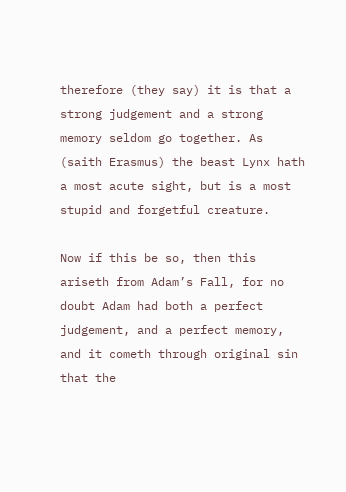therefore (they say) it is that a strong judgement and a strong memory seldom go together. As (saith Erasmus) the beast Lynx hath a most acute sight, but is a most stupid and forgetful creature.

Now if this be so, then this ariseth from Adam’s Fall, for no doubt Adam had both a perfect judgement, and a perfect memory, and it cometh through original sin that the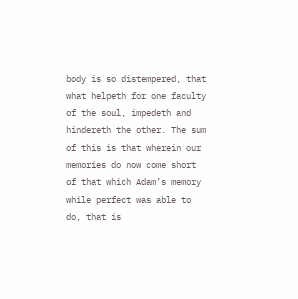body is so distempered, that what helpeth for one faculty of the soul, impedeth and hindereth the other. The sum of this is that wherein our memories do now come short of that which Adam’s memory while perfect was able to do, that is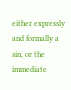either expressly and formally a sin, or the immediate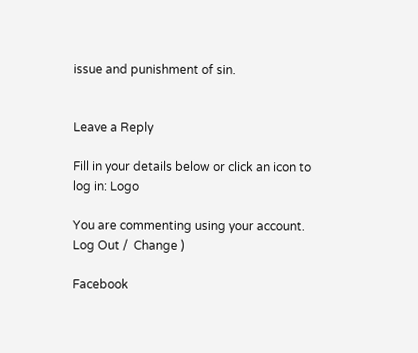issue and punishment of sin.


Leave a Reply

Fill in your details below or click an icon to log in: Logo

You are commenting using your account. Log Out /  Change )

Facebook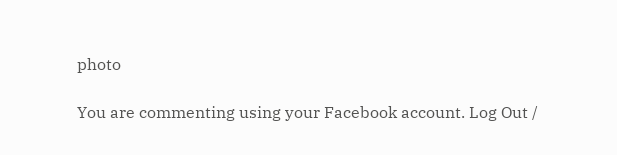photo

You are commenting using your Facebook account. Log Out /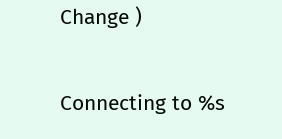Change )

Connecting to %s